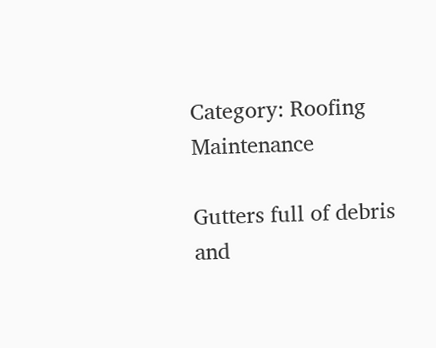Category: Roofing Maintenance

Gutters full of debris and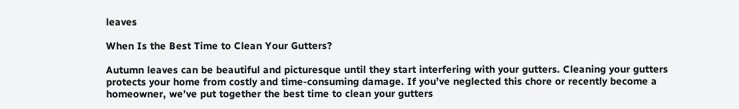leaves

When Is the Best Time to Clean Your Gutters?

Autumn leaves can be beautiful and picturesque until they start interfering with your gutters. Cleaning your gutters protects your home from costly and time-consuming damage. If you’ve neglected this chore or recently become a homeowner, we’ve put together the best time to clean your gutters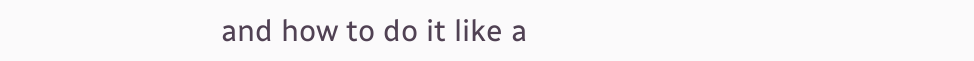and how to do it like a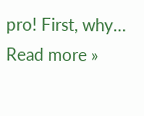pro! First, why… Read more »